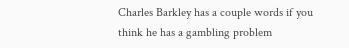Charles Barkley has a couple words if you think he has a gambling problem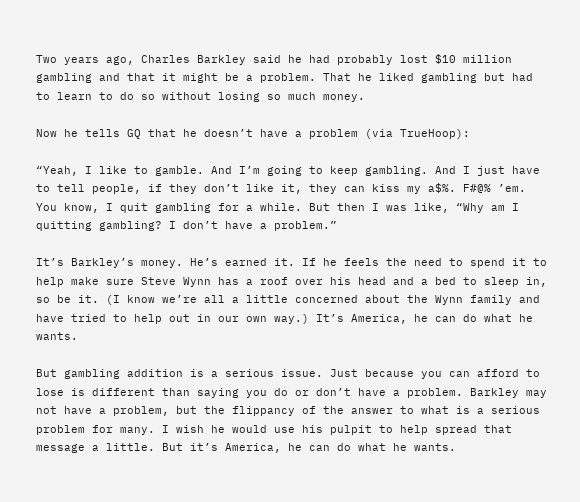Two years ago, Charles Barkley said he had probably lost $10 million gambling and that it might be a problem. That he liked gambling but had to learn to do so without losing so much money.

Now he tells GQ that he doesn’t have a problem (via TrueHoop):

“Yeah, I like to gamble. And I’m going to keep gambling. And I just have to tell people, if they don’t like it, they can kiss my a$%. F#@% ’em. You know, I quit gambling for a while. But then I was like, “Why am I quitting gambling? I don’t have a problem.”

It’s Barkley’s money. He’s earned it. If he feels the need to spend it to help make sure Steve Wynn has a roof over his head and a bed to sleep in, so be it. (I know we’re all a little concerned about the Wynn family and have tried to help out in our own way.) It’s America, he can do what he wants.

But gambling addition is a serious issue. Just because you can afford to lose is different than saying you do or don’t have a problem. Barkley may not have a problem, but the flippancy of the answer to what is a serious problem for many. I wish he would use his pulpit to help spread that message a little. But it’s America, he can do what he wants.